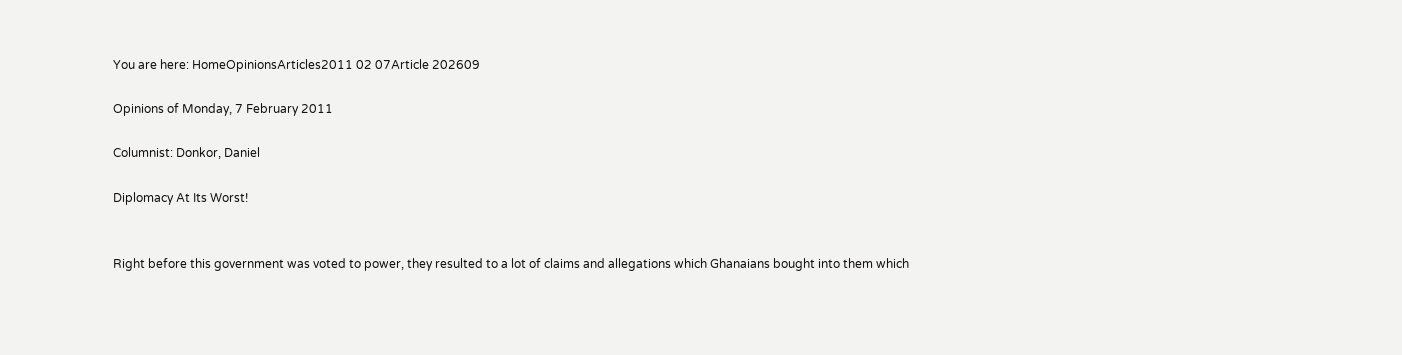You are here: HomeOpinionsArticles2011 02 07Article 202609

Opinions of Monday, 7 February 2011

Columnist: Donkor, Daniel

Diplomacy At Its Worst!


Right before this government was voted to power, they resulted to a lot of claims and allegations which Ghanaians bought into them which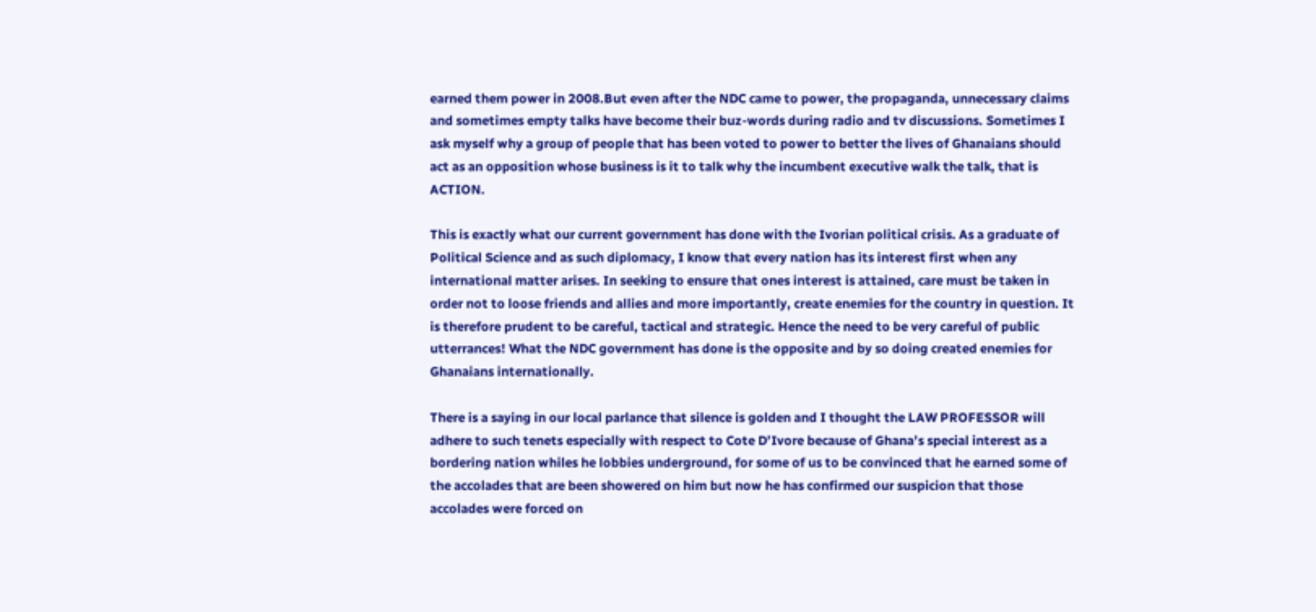earned them power in 2008.But even after the NDC came to power, the propaganda, unnecessary claims and sometimes empty talks have become their buz-words during radio and tv discussions. Sometimes I ask myself why a group of people that has been voted to power to better the lives of Ghanaians should act as an opposition whose business is it to talk why the incumbent executive walk the talk, that is ACTION.

This is exactly what our current government has done with the Ivorian political crisis. As a graduate of Political Science and as such diplomacy, I know that every nation has its interest first when any international matter arises. In seeking to ensure that ones interest is attained, care must be taken in order not to loose friends and allies and more importantly, create enemies for the country in question. It is therefore prudent to be careful, tactical and strategic. Hence the need to be very careful of public utterrances! What the NDC government has done is the opposite and by so doing created enemies for Ghanaians internationally.

There is a saying in our local parlance that silence is golden and I thought the LAW PROFESSOR will adhere to such tenets especially with respect to Cote D’Ivore because of Ghana’s special interest as a bordering nation whiles he lobbies underground, for some of us to be convinced that he earned some of the accolades that are been showered on him but now he has confirmed our suspicion that those accolades were forced on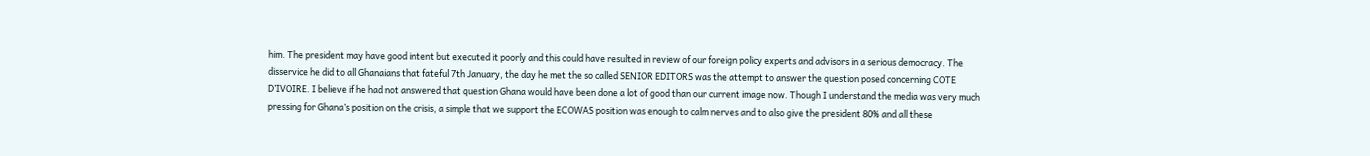him. The president may have good intent but executed it poorly and this could have resulted in review of our foreign policy experts and advisors in a serious democracy. The disservice he did to all Ghanaians that fateful 7th January, the day he met the so called SENIOR EDITORS was the attempt to answer the question posed concerning COTE D’IVOIRE. I believe if he had not answered that question Ghana would have been done a lot of good than our current image now. Though I understand the media was very much pressing for Ghana’s position on the crisis, a simple that we support the ECOWAS position was enough to calm nerves and to also give the president 80% and all these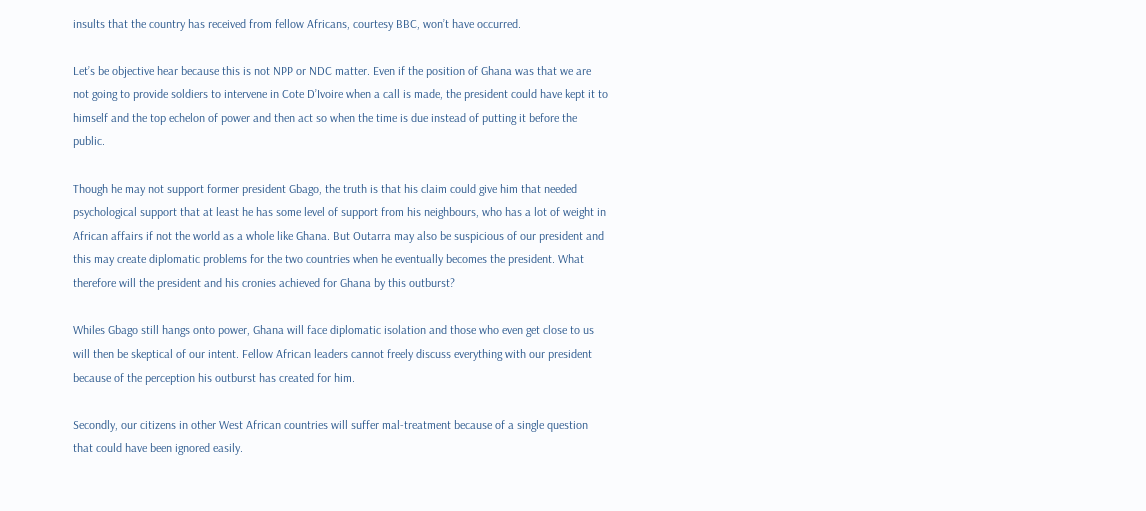insults that the country has received from fellow Africans, courtesy BBC, won’t have occurred.

Let’s be objective hear because this is not NPP or NDC matter. Even if the position of Ghana was that we are not going to provide soldiers to intervene in Cote D’Ivoire when a call is made, the president could have kept it to himself and the top echelon of power and then act so when the time is due instead of putting it before the public.

Though he may not support former president Gbago, the truth is that his claim could give him that needed psychological support that at least he has some level of support from his neighbours, who has a lot of weight in African affairs if not the world as a whole like Ghana. But Outarra may also be suspicious of our president and this may create diplomatic problems for the two countries when he eventually becomes the president. What therefore will the president and his cronies achieved for Ghana by this outburst?

Whiles Gbago still hangs onto power, Ghana will face diplomatic isolation and those who even get close to us will then be skeptical of our intent. Fellow African leaders cannot freely discuss everything with our president because of the perception his outburst has created for him.

Secondly, our citizens in other West African countries will suffer mal-treatment because of a single question that could have been ignored easily.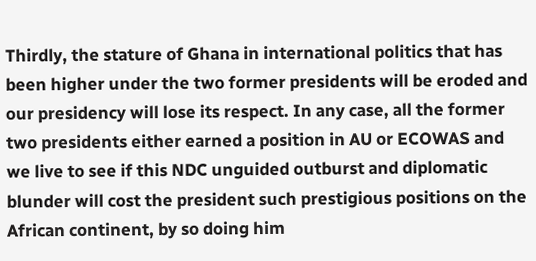Thirdly, the stature of Ghana in international politics that has been higher under the two former presidents will be eroded and our presidency will lose its respect. In any case, all the former two presidents either earned a position in AU or ECOWAS and we live to see if this NDC unguided outburst and diplomatic blunder will cost the president such prestigious positions on the African continent, by so doing him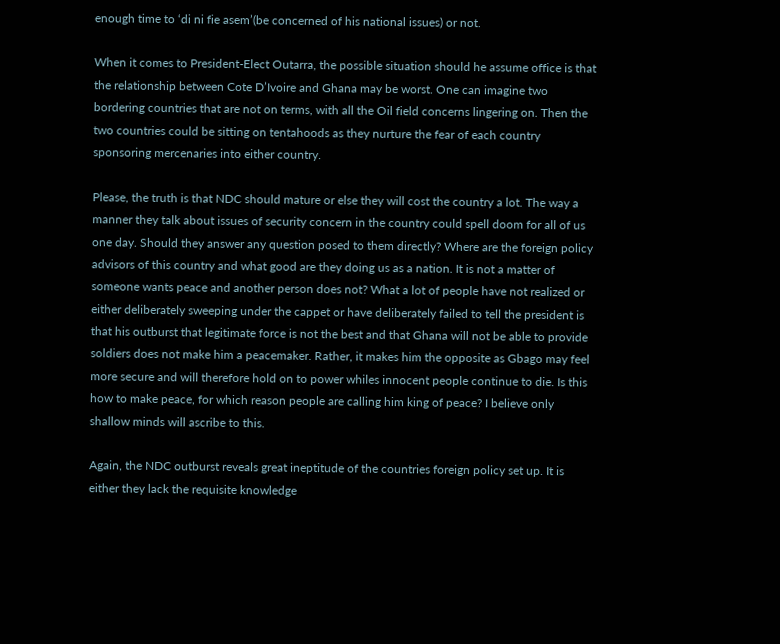enough time to ‘di ni fie asem’(be concerned of his national issues) or not.

When it comes to President-Elect Outarra, the possible situation should he assume office is that the relationship between Cote D’Ivoire and Ghana may be worst. One can imagine two bordering countries that are not on terms, with all the Oil field concerns lingering on. Then the two countries could be sitting on tentahoods as they nurture the fear of each country sponsoring mercenaries into either country.

Please, the truth is that NDC should mature or else they will cost the country a lot. The way a manner they talk about issues of security concern in the country could spell doom for all of us one day. Should they answer any question posed to them directly? Where are the foreign policy advisors of this country and what good are they doing us as a nation. It is not a matter of someone wants peace and another person does not? What a lot of people have not realized or either deliberately sweeping under the cappet or have deliberately failed to tell the president is that his outburst that legitimate force is not the best and that Ghana will not be able to provide soldiers does not make him a peacemaker. Rather, it makes him the opposite as Gbago may feel more secure and will therefore hold on to power whiles innocent people continue to die. Is this how to make peace, for which reason people are calling him king of peace? I believe only shallow minds will ascribe to this.

Again, the NDC outburst reveals great ineptitude of the countries foreign policy set up. It is either they lack the requisite knowledge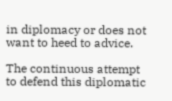in diplomacy or does not want to heed to advice.

The continuous attempt to defend this diplomatic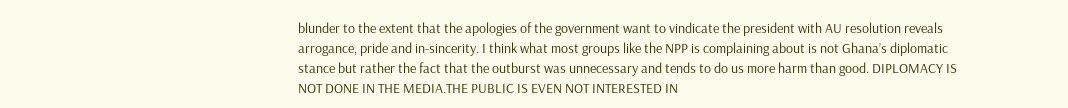blunder to the extent that the apologies of the government want to vindicate the president with AU resolution reveals arrogance, pride and in-sincerity. I think what most groups like the NPP is complaining about is not Ghana’s diplomatic stance but rather the fact that the outburst was unnecessary and tends to do us more harm than good. DIPLOMACY IS NOT DONE IN THE MEDIA.THE PUBLIC IS EVEN NOT INTERESTED IN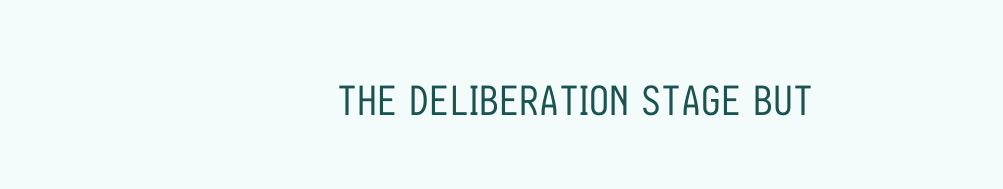THE DELIBERATION STAGE BUT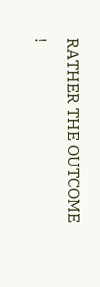RATHER THE OUTCOME !